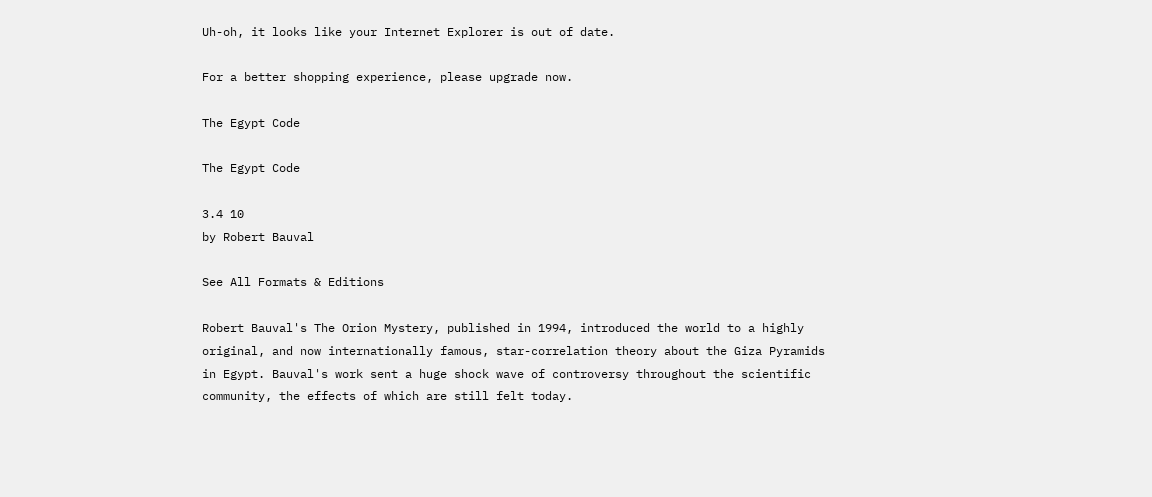Uh-oh, it looks like your Internet Explorer is out of date.

For a better shopping experience, please upgrade now.

The Egypt Code

The Egypt Code

3.4 10
by Robert Bauval

See All Formats & Editions

Robert Bauval's The Orion Mystery, published in 1994, introduced the world to a highly original, and now internationally famous, star-correlation theory about the Giza Pyramids in Egypt. Bauval's work sent a huge shock wave of controversy throughout the scientific community, the effects of which are still felt today.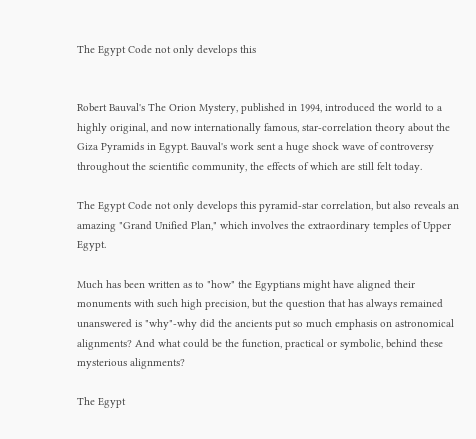The Egypt Code not only develops this


Robert Bauval's The Orion Mystery, published in 1994, introduced the world to a highly original, and now internationally famous, star-correlation theory about the Giza Pyramids in Egypt. Bauval's work sent a huge shock wave of controversy throughout the scientific community, the effects of which are still felt today.

The Egypt Code not only develops this pyramid-star correlation, but also reveals an amazing "Grand Unified Plan," which involves the extraordinary temples of Upper Egypt.

Much has been written as to "how" the Egyptians might have aligned their monuments with such high precision, but the question that has always remained unanswered is "why"-why did the ancients put so much emphasis on astronomical alignments? And what could be the function, practical or symbolic, behind these mysterious alignments?

The Egypt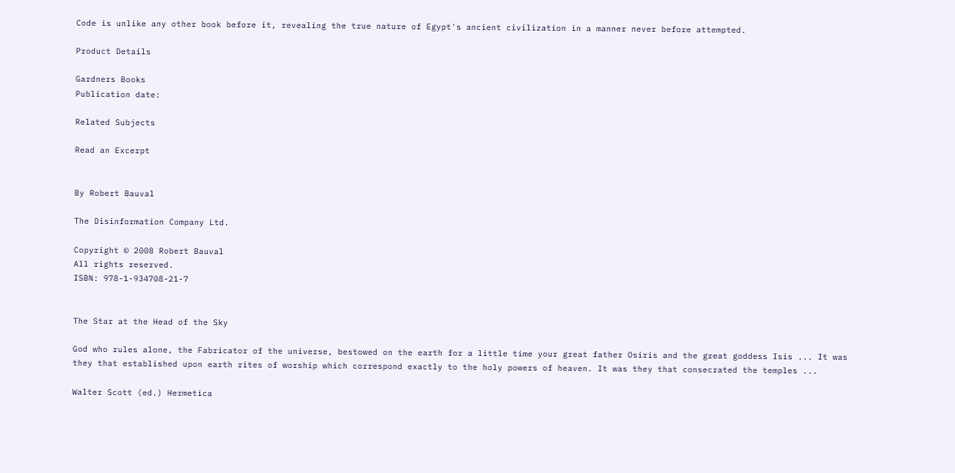Code is unlike any other book before it, revealing the true nature of Egypt's ancient civilization in a manner never before attempted.

Product Details

Gardners Books
Publication date:

Related Subjects

Read an Excerpt


By Robert Bauval

The Disinformation Company Ltd.

Copyright © 2008 Robert Bauval
All rights reserved.
ISBN: 978-1-934708-21-7


The Star at the Head of the Sky

God who rules alone, the Fabricator of the universe, bestowed on the earth for a little time your great father Osiris and the great goddess Isis ... It was they that established upon earth rites of worship which correspond exactly to the holy powers of heaven. It was they that consecrated the temples ...

Walter Scott (ed.) Hermetica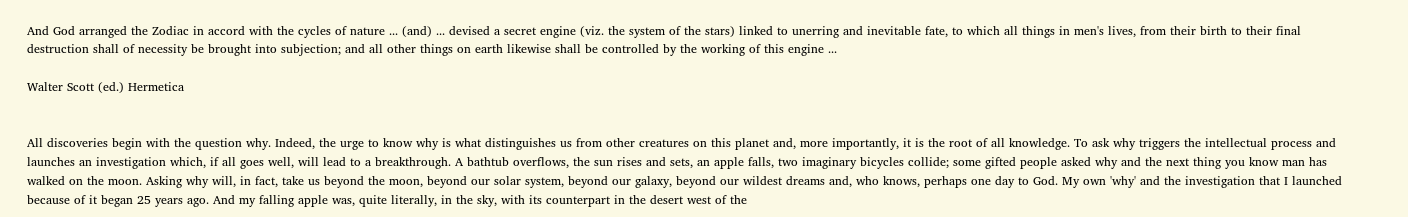And God arranged the Zodiac in accord with the cycles of nature ... (and) ... devised a secret engine (viz. the system of the stars) linked to unerring and inevitable fate, to which all things in men's lives, from their birth to their final destruction shall of necessity be brought into subjection; and all other things on earth likewise shall be controlled by the working of this engine ...

Walter Scott (ed.) Hermetica


All discoveries begin with the question why. Indeed, the urge to know why is what distinguishes us from other creatures on this planet and, more importantly, it is the root of all knowledge. To ask why triggers the intellectual process and launches an investigation which, if all goes well, will lead to a breakthrough. A bathtub overflows, the sun rises and sets, an apple falls, two imaginary bicycles collide; some gifted people asked why and the next thing you know man has walked on the moon. Asking why will, in fact, take us beyond the moon, beyond our solar system, beyond our galaxy, beyond our wildest dreams and, who knows, perhaps one day to God. My own 'why' and the investigation that I launched because of it began 25 years ago. And my falling apple was, quite literally, in the sky, with its counterpart in the desert west of the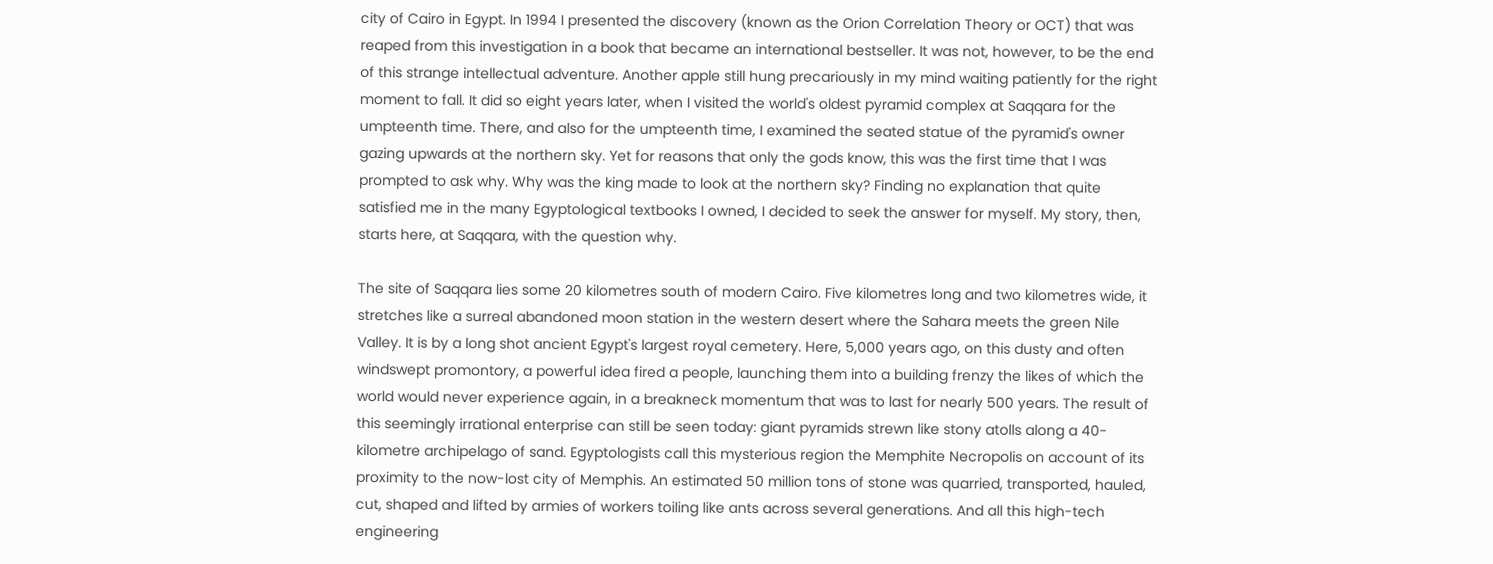city of Cairo in Egypt. In 1994 I presented the discovery (known as the Orion Correlation Theory or OCT) that was reaped from this investigation in a book that became an international bestseller. It was not, however, to be the end of this strange intellectual adventure. Another apple still hung precariously in my mind waiting patiently for the right moment to fall. It did so eight years later, when I visited the world's oldest pyramid complex at Saqqara for the umpteenth time. There, and also for the umpteenth time, I examined the seated statue of the pyramid's owner gazing upwards at the northern sky. Yet for reasons that only the gods know, this was the first time that I was prompted to ask why. Why was the king made to look at the northern sky? Finding no explanation that quite satisfied me in the many Egyptological textbooks I owned, I decided to seek the answer for myself. My story, then, starts here, at Saqqara, with the question why.

The site of Saqqara lies some 20 kilometres south of modern Cairo. Five kilometres long and two kilometres wide, it stretches like a surreal abandoned moon station in the western desert where the Sahara meets the green Nile Valley. It is by a long shot ancient Egypt's largest royal cemetery. Here, 5,000 years ago, on this dusty and often windswept promontory, a powerful idea fired a people, launching them into a building frenzy the likes of which the world would never experience again, in a breakneck momentum that was to last for nearly 500 years. The result of this seemingly irrational enterprise can still be seen today: giant pyramids strewn like stony atolls along a 40-kilometre archipelago of sand. Egyptologists call this mysterious region the Memphite Necropolis on account of its proximity to the now-lost city of Memphis. An estimated 50 million tons of stone was quarried, transported, hauled, cut, shaped and lifted by armies of workers toiling like ants across several generations. And all this high-tech engineering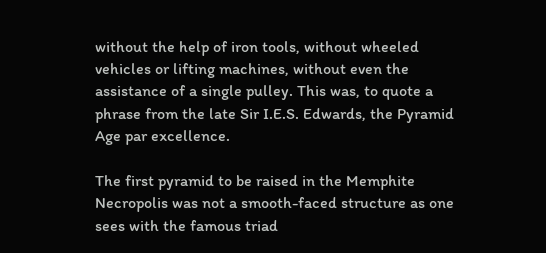without the help of iron tools, without wheeled vehicles or lifting machines, without even the assistance of a single pulley. This was, to quote a phrase from the late Sir I.E.S. Edwards, the Pyramid Age par excellence.

The first pyramid to be raised in the Memphite Necropolis was not a smooth-faced structure as one sees with the famous triad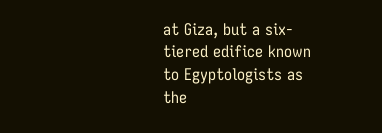at Giza, but a six-tiered edifice known to Egyptologists as the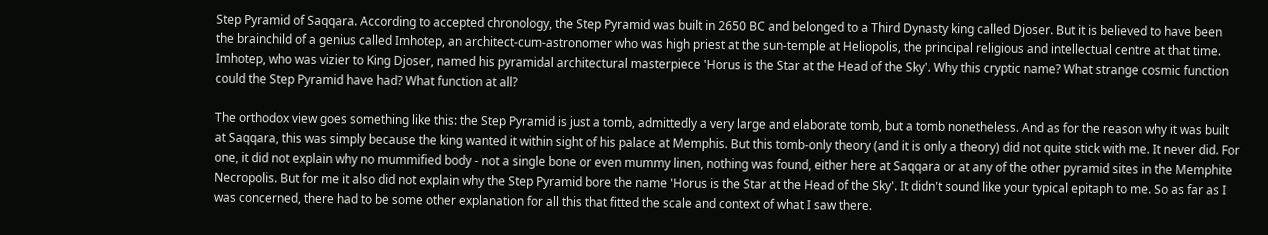Step Pyramid of Saqqara. According to accepted chronology, the Step Pyramid was built in 2650 BC and belonged to a Third Dynasty king called Djoser. But it is believed to have been the brainchild of a genius called Imhotep, an architect-cum-astronomer who was high priest at the sun-temple at Heliopolis, the principal religious and intellectual centre at that time. Imhotep, who was vizier to King Djoser, named his pyramidal architectural masterpiece 'Horus is the Star at the Head of the Sky'. Why this cryptic name? What strange cosmic function could the Step Pyramid have had? What function at all?

The orthodox view goes something like this: the Step Pyramid is just a tomb, admittedly a very large and elaborate tomb, but a tomb nonetheless. And as for the reason why it was built at Saqqara, this was simply because the king wanted it within sight of his palace at Memphis. But this tomb-only theory (and it is only a theory) did not quite stick with me. It never did. For one, it did not explain why no mummified body - not a single bone or even mummy linen, nothing was found, either here at Saqqara or at any of the other pyramid sites in the Memphite Necropolis. But for me it also did not explain why the Step Pyramid bore the name 'Horus is the Star at the Head of the Sky'. It didn't sound like your typical epitaph to me. So as far as I was concerned, there had to be some other explanation for all this that fitted the scale and context of what I saw there.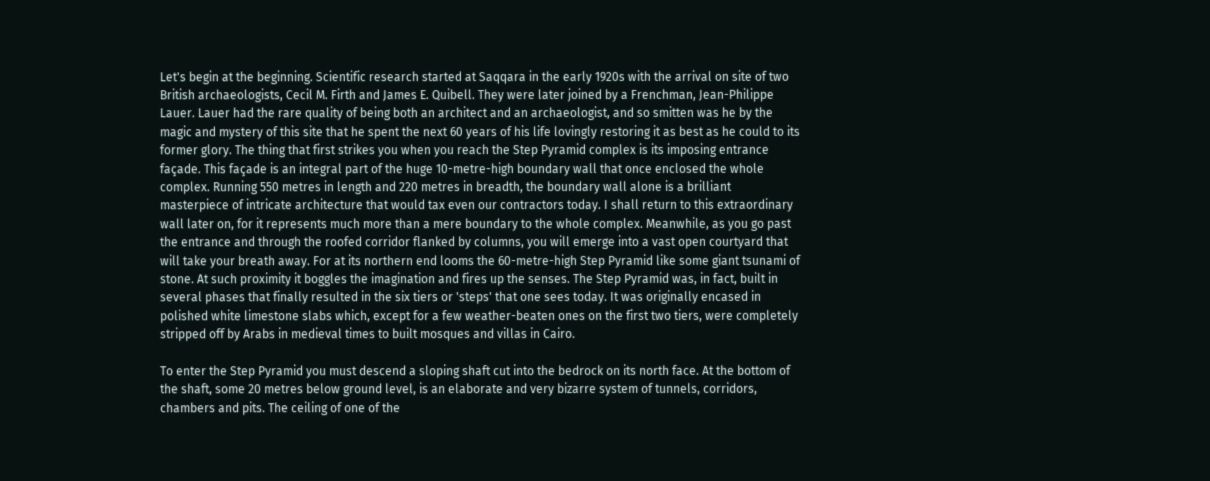Let's begin at the beginning. Scientific research started at Saqqara in the early 1920s with the arrival on site of two British archaeologists, Cecil M. Firth and James E. Quibell. They were later joined by a Frenchman, Jean-Philippe Lauer. Lauer had the rare quality of being both an architect and an archaeologist, and so smitten was he by the magic and mystery of this site that he spent the next 60 years of his life lovingly restoring it as best as he could to its former glory. The thing that first strikes you when you reach the Step Pyramid complex is its imposing entrance façade. This façade is an integral part of the huge 10-metre-high boundary wall that once enclosed the whole complex. Running 550 metres in length and 220 metres in breadth, the boundary wall alone is a brilliant masterpiece of intricate architecture that would tax even our contractors today. I shall return to this extraordinary wall later on, for it represents much more than a mere boundary to the whole complex. Meanwhile, as you go past the entrance and through the roofed corridor flanked by columns, you will emerge into a vast open courtyard that will take your breath away. For at its northern end looms the 60-metre-high Step Pyramid like some giant tsunami of stone. At such proximity it boggles the imagination and fires up the senses. The Step Pyramid was, in fact, built in several phases that finally resulted in the six tiers or 'steps' that one sees today. It was originally encased in polished white limestone slabs which, except for a few weather-beaten ones on the first two tiers, were completely stripped off by Arabs in medieval times to built mosques and villas in Cairo.

To enter the Step Pyramid you must descend a sloping shaft cut into the bedrock on its north face. At the bottom of the shaft, some 20 metres below ground level, is an elaborate and very bizarre system of tunnels, corridors, chambers and pits. The ceiling of one of the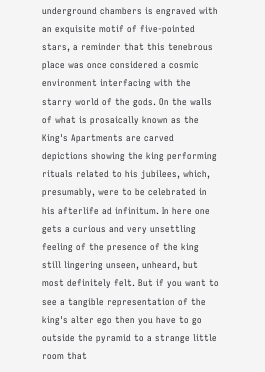underground chambers is engraved with an exquisite motif of five-pointed stars, a reminder that this tenebrous place was once considered a cosmic environment interfacing with the starry world of the gods. On the walls of what is prosaically known as the King's Apartments are carved depictions showing the king performing rituals related to his jubilees, which, presumably, were to be celebrated in his afterlife ad infinitum. In here one gets a curious and very unsettling feeling of the presence of the king still lingering unseen, unheard, but most definitely felt. But if you want to see a tangible representation of the king's alter ego then you have to go outside the pyramid to a strange little room that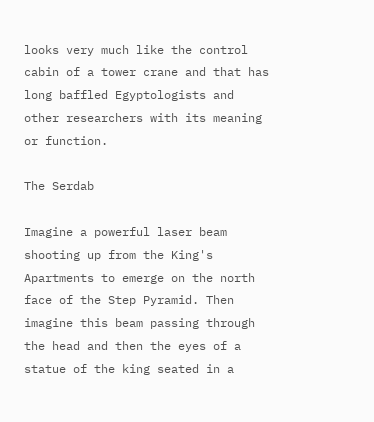looks very much like the control cabin of a tower crane and that has long baffled Egyptologists and other researchers with its meaning or function.

The Serdab

Imagine a powerful laser beam shooting up from the King's Apartments to emerge on the north face of the Step Pyramid. Then imagine this beam passing through the head and then the eyes of a statue of the king seated in a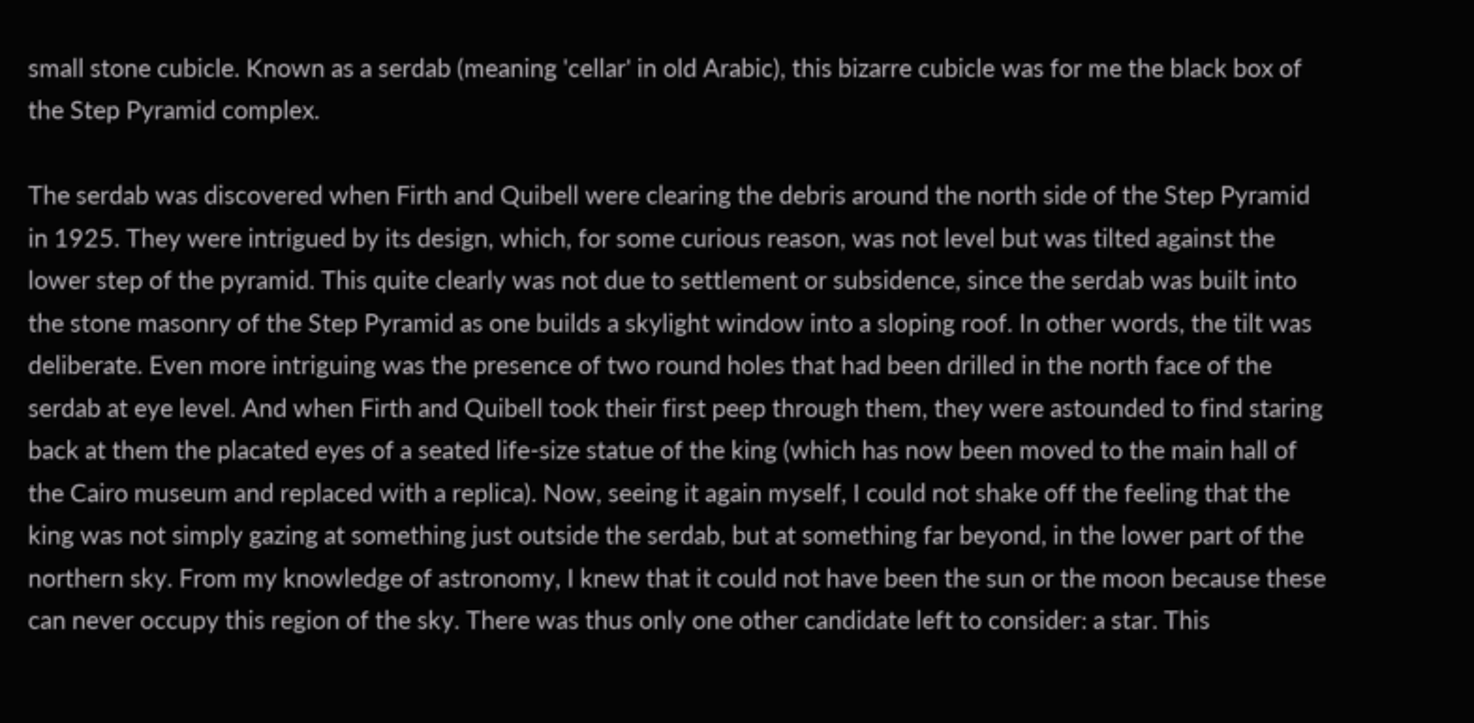small stone cubicle. Known as a serdab (meaning 'cellar' in old Arabic), this bizarre cubicle was for me the black box of the Step Pyramid complex.

The serdab was discovered when Firth and Quibell were clearing the debris around the north side of the Step Pyramid in 1925. They were intrigued by its design, which, for some curious reason, was not level but was tilted against the lower step of the pyramid. This quite clearly was not due to settlement or subsidence, since the serdab was built into the stone masonry of the Step Pyramid as one builds a skylight window into a sloping roof. In other words, the tilt was deliberate. Even more intriguing was the presence of two round holes that had been drilled in the north face of the serdab at eye level. And when Firth and Quibell took their first peep through them, they were astounded to find staring back at them the placated eyes of a seated life-size statue of the king (which has now been moved to the main hall of the Cairo museum and replaced with a replica). Now, seeing it again myself, I could not shake off the feeling that the king was not simply gazing at something just outside the serdab, but at something far beyond, in the lower part of the northern sky. From my knowledge of astronomy, I knew that it could not have been the sun or the moon because these can never occupy this region of the sky. There was thus only one other candidate left to consider: a star. This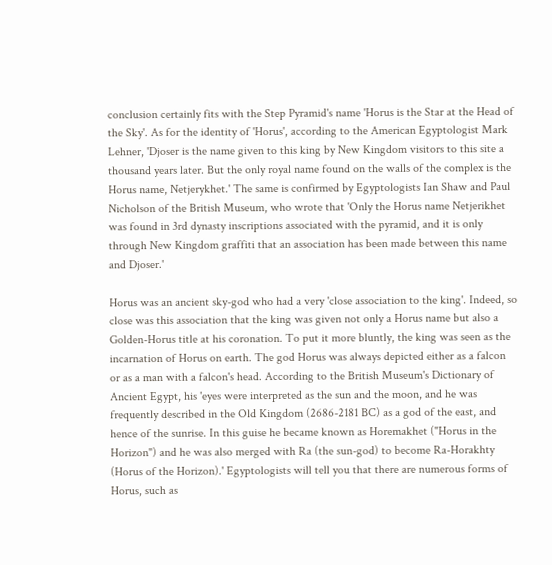conclusion certainly fits with the Step Pyramid's name 'Horus is the Star at the Head of the Sky'. As for the identity of 'Horus', according to the American Egyptologist Mark Lehner, 'Djoser is the name given to this king by New Kingdom visitors to this site a thousand years later. But the only royal name found on the walls of the complex is the Horus name, Netjerykhet.' The same is confirmed by Egyptologists Ian Shaw and Paul Nicholson of the British Museum, who wrote that 'Only the Horus name Netjerikhet was found in 3rd dynasty inscriptions associated with the pyramid, and it is only through New Kingdom graffiti that an association has been made between this name and Djoser.'

Horus was an ancient sky-god who had a very 'close association to the king'. Indeed, so close was this association that the king was given not only a Horus name but also a Golden-Horus title at his coronation. To put it more bluntly, the king was seen as the incarnation of Horus on earth. The god Horus was always depicted either as a falcon or as a man with a falcon's head. According to the British Museum's Dictionary of Ancient Egypt, his 'eyes were interpreted as the sun and the moon, and he was frequently described in the Old Kingdom (2686-2181 BC) as a god of the east, and hence of the sunrise. In this guise he became known as Horemakhet ("Horus in the Horizon") and he was also merged with Ra (the sun-god) to become Ra-Horakhty (Horus of the Horizon).' Egyptologists will tell you that there are numerous forms of Horus, such as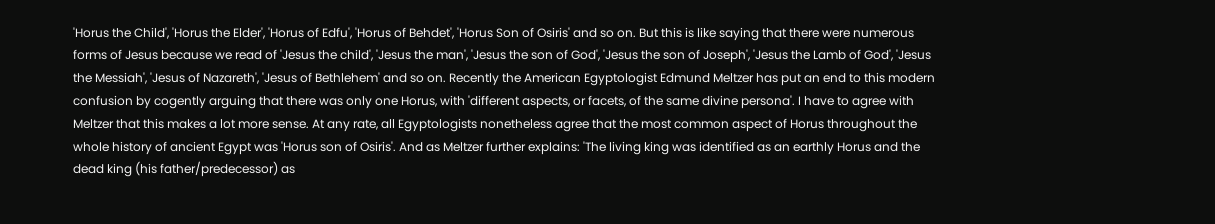'Horus the Child', 'Horus the Elder', 'Horus of Edfu', 'Horus of Behdet', 'Horus Son of Osiris' and so on. But this is like saying that there were numerous forms of Jesus because we read of 'Jesus the child', 'Jesus the man', 'Jesus the son of God', 'Jesus the son of Joseph', 'Jesus the Lamb of God', 'Jesus the Messiah', 'Jesus of Nazareth', 'Jesus of Bethlehem' and so on. Recently the American Egyptologist Edmund Meltzer has put an end to this modern confusion by cogently arguing that there was only one Horus, with 'different aspects, or facets, of the same divine persona'. I have to agree with Meltzer that this makes a lot more sense. At any rate, all Egyptologists nonetheless agree that the most common aspect of Horus throughout the whole history of ancient Egypt was 'Horus son of Osiris'. And as Meltzer further explains: 'The living king was identified as an earthly Horus and the dead king (his father/predecessor) as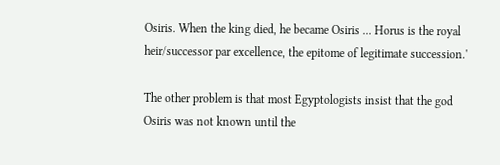Osiris. When the king died, he became Osiris ... Horus is the royal heir/successor par excellence, the epitome of legitimate succession.'

The other problem is that most Egyptologists insist that the god Osiris was not known until the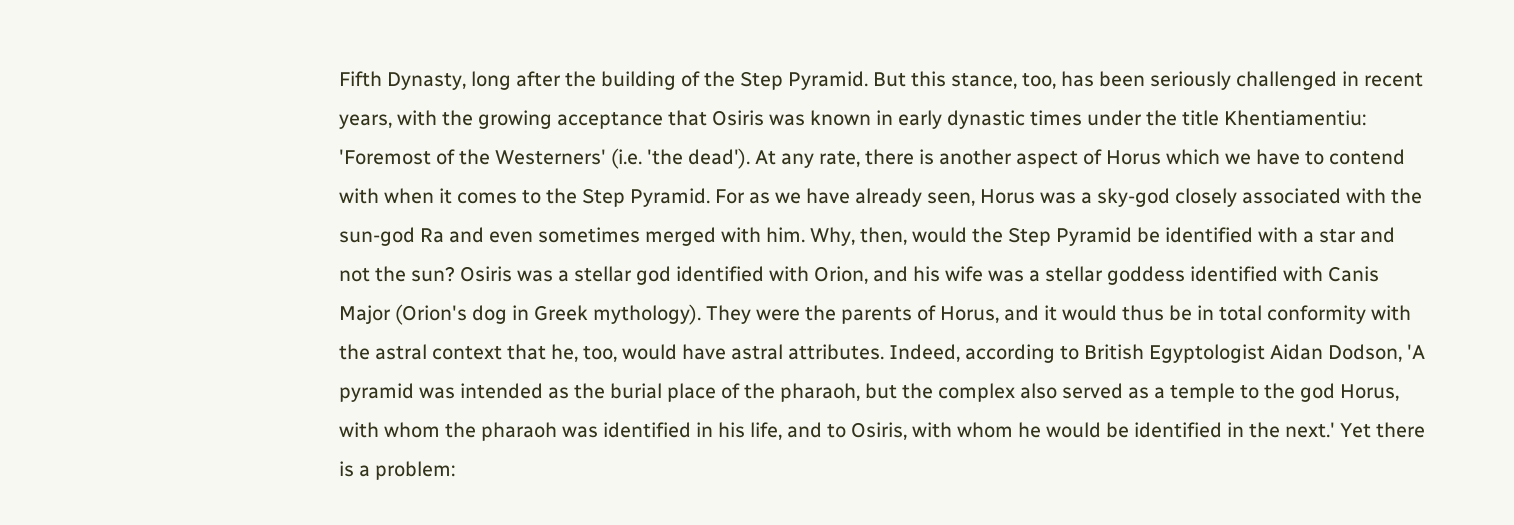Fifth Dynasty, long after the building of the Step Pyramid. But this stance, too, has been seriously challenged in recent years, with the growing acceptance that Osiris was known in early dynastic times under the title Khentiamentiu: 'Foremost of the Westerners' (i.e. 'the dead'). At any rate, there is another aspect of Horus which we have to contend with when it comes to the Step Pyramid. For as we have already seen, Horus was a sky-god closely associated with the sun-god Ra and even sometimes merged with him. Why, then, would the Step Pyramid be identified with a star and not the sun? Osiris was a stellar god identified with Orion, and his wife was a stellar goddess identified with Canis Major (Orion's dog in Greek mythology). They were the parents of Horus, and it would thus be in total conformity with the astral context that he, too, would have astral attributes. Indeed, according to British Egyptologist Aidan Dodson, 'A pyramid was intended as the burial place of the pharaoh, but the complex also served as a temple to the god Horus, with whom the pharaoh was identified in his life, and to Osiris, with whom he would be identified in the next.' Yet there is a problem: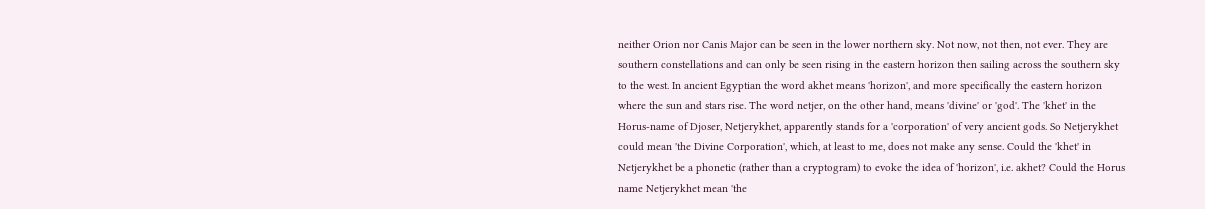neither Orion nor Canis Major can be seen in the lower northern sky. Not now, not then, not ever. They are southern constellations and can only be seen rising in the eastern horizon then sailing across the southern sky to the west. In ancient Egyptian the word akhet means 'horizon', and more specifically the eastern horizon where the sun and stars rise. The word netjer, on the other hand, means 'divine' or 'god'. The 'khet' in the Horus-name of Djoser, Netjerykhet, apparently stands for a 'corporation' of very ancient gods. So Netjerykhet could mean 'the Divine Corporation', which, at least to me, does not make any sense. Could the 'khet' in Netjerykhet be a phonetic (rather than a cryptogram) to evoke the idea of 'horizon', i.e. akhet? Could the Horus name Netjerykhet mean 'the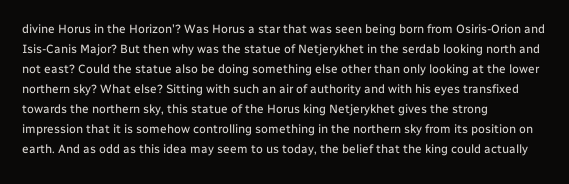divine Horus in the Horizon'? Was Horus a star that was seen being born from Osiris-Orion and Isis-Canis Major? But then why was the statue of Netjerykhet in the serdab looking north and not east? Could the statue also be doing something else other than only looking at the lower northern sky? What else? Sitting with such an air of authority and with his eyes transfixed towards the northern sky, this statue of the Horus king Netjerykhet gives the strong impression that it is somehow controlling something in the northern sky from its position on earth. And as odd as this idea may seem to us today, the belief that the king could actually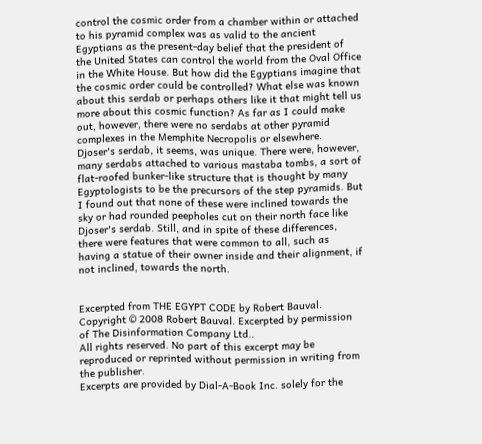control the cosmic order from a chamber within or attached to his pyramid complex was as valid to the ancient Egyptians as the present-day belief that the president of the United States can control the world from the Oval Office in the White House. But how did the Egyptians imagine that the cosmic order could be controlled? What else was known about this serdab or perhaps others like it that might tell us more about this cosmic function? As far as I could make out, however, there were no serdabs at other pyramid complexes in the Memphite Necropolis or elsewhere. Djoser's serdab, it seems, was unique. There were, however, many serdabs attached to various mastaba tombs, a sort of flat-roofed bunker-like structure that is thought by many Egyptologists to be the precursors of the step pyramids. But I found out that none of these were inclined towards the sky or had rounded peepholes cut on their north face like Djoser's serdab. Still, and in spite of these differences, there were features that were common to all, such as having a statue of their owner inside and their alignment, if not inclined, towards the north.


Excerpted from THE EGYPT CODE by Robert Bauval. Copyright © 2008 Robert Bauval. Excerpted by permission of The Disinformation Company Ltd..
All rights reserved. No part of this excerpt may be reproduced or reprinted without permission in writing from the publisher.
Excerpts are provided by Dial-A-Book Inc. solely for the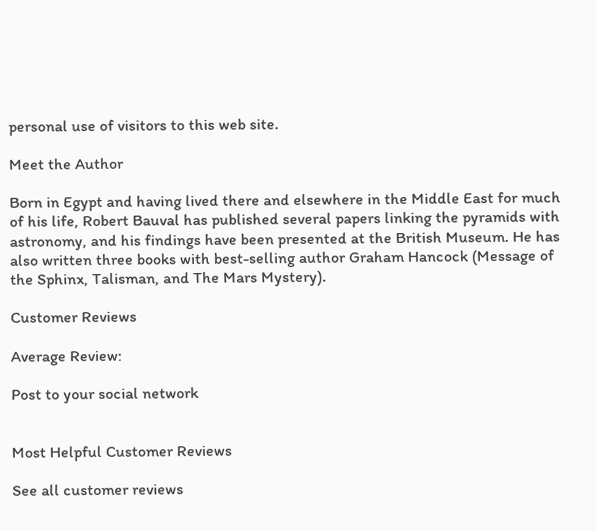personal use of visitors to this web site.

Meet the Author

Born in Egypt and having lived there and elsewhere in the Middle East for much of his life, Robert Bauval has published several papers linking the pyramids with astronomy, and his findings have been presented at the British Museum. He has also written three books with best-selling author Graham Hancock (Message of the Sphinx, Talisman, and The Mars Mystery).

Customer Reviews

Average Review:

Post to your social network


Most Helpful Customer Reviews

See all customer reviews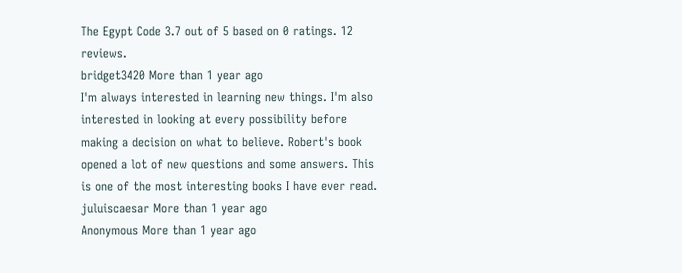The Egypt Code 3.7 out of 5 based on 0 ratings. 12 reviews.
bridget3420 More than 1 year ago
I'm always interested in learning new things. I'm also interested in looking at every possibility before making a decision on what to believe. Robert's book opened a lot of new questions and some answers. This is one of the most interesting books I have ever read.
juluiscaesar More than 1 year ago
Anonymous More than 1 year ago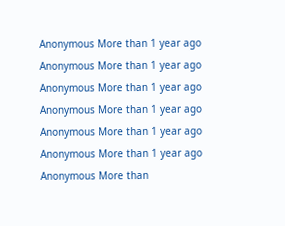Anonymous More than 1 year ago
Anonymous More than 1 year ago
Anonymous More than 1 year ago
Anonymous More than 1 year ago
Anonymous More than 1 year ago
Anonymous More than 1 year ago
Anonymous More than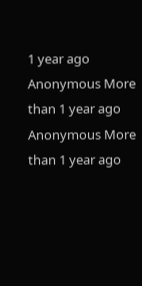1 year ago
Anonymous More than 1 year ago
Anonymous More than 1 year ago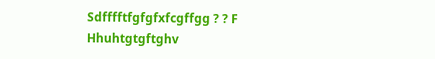Sdfffftfgfgfxfcgffgg ? ? F Hhuhtgtgftghv